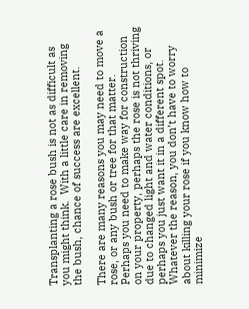Transplanting a rose bush is not as difficult as you might think.  With a little care in removing the bush, chance of success are excellent.

There are many reasons you may need to move a rose, or any bush or tree for that matter.  Perhaps you need to make way for construction on your property, perhaps the rose is not thriving due to changed light and water conditions, or perhaps you just want it in a different spot.  Whatever the reason, you don’t have to worry about killing your rose if you know how to minimize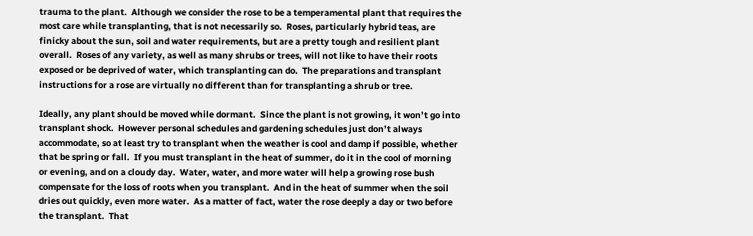trauma to the plant.  Although we consider the rose to be a temperamental plant that requires the most care while transplanting, that is not necessarily so.  Roses, particularly hybrid teas, are finicky about the sun, soil and water requirements, but are a pretty tough and resilient plant overall.  Roses of any variety, as well as many shrubs or trees, will not like to have their roots exposed or be deprived of water, which transplanting can do.  The preparations and transplant instructions for a rose are virtually no different than for transplanting a shrub or tree.

Ideally, any plant should be moved while dormant.  Since the plant is not growing, it won’t go into transplant shock.  However personal schedules and gardening schedules just don’t always accommodate, so at least try to transplant when the weather is cool and damp if possible, whether that be spring or fall.  If you must transplant in the heat of summer, do it in the cool of morning or evening, and on a cloudy day.  Water, water, and more water will help a growing rose bush compensate for the loss of roots when you transplant.  And in the heat of summer when the soil dries out quickly, even more water.  As a matter of fact, water the rose deeply a day or two before the transplant.  That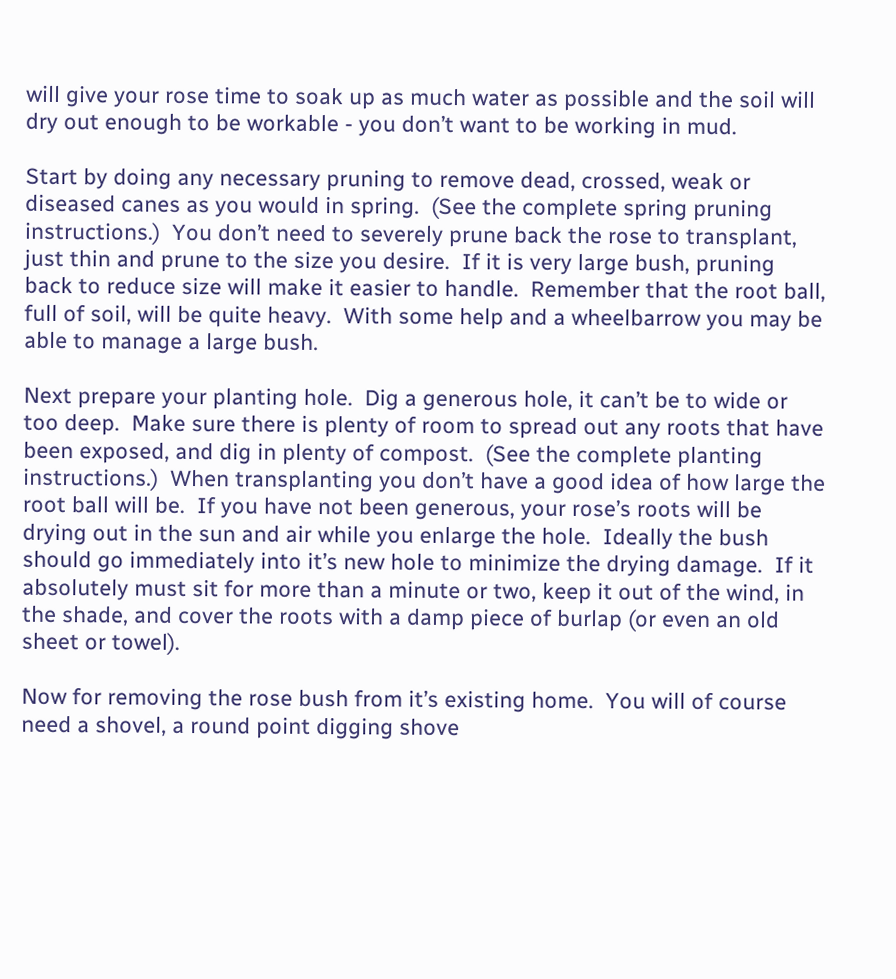will give your rose time to soak up as much water as possible and the soil will dry out enough to be workable - you don’t want to be working in mud.

Start by doing any necessary pruning to remove dead, crossed, weak or diseased canes as you would in spring.  (See the complete spring pruning instructions.)  You don’t need to severely prune back the rose to transplant, just thin and prune to the size you desire.  If it is very large bush, pruning back to reduce size will make it easier to handle.  Remember that the root ball, full of soil, will be quite heavy.  With some help and a wheelbarrow you may be able to manage a large bush.

Next prepare your planting hole.  Dig a generous hole, it can’t be to wide or too deep.  Make sure there is plenty of room to spread out any roots that have been exposed, and dig in plenty of compost.  (See the complete planting instructions.)  When transplanting you don’t have a good idea of how large the root ball will be.  If you have not been generous, your rose’s roots will be drying out in the sun and air while you enlarge the hole.  Ideally the bush should go immediately into it’s new hole to minimize the drying damage.  If it absolutely must sit for more than a minute or two, keep it out of the wind, in the shade, and cover the roots with a damp piece of burlap (or even an old sheet or towel).

Now for removing the rose bush from it’s existing home.  You will of course need a shovel, a round point digging shove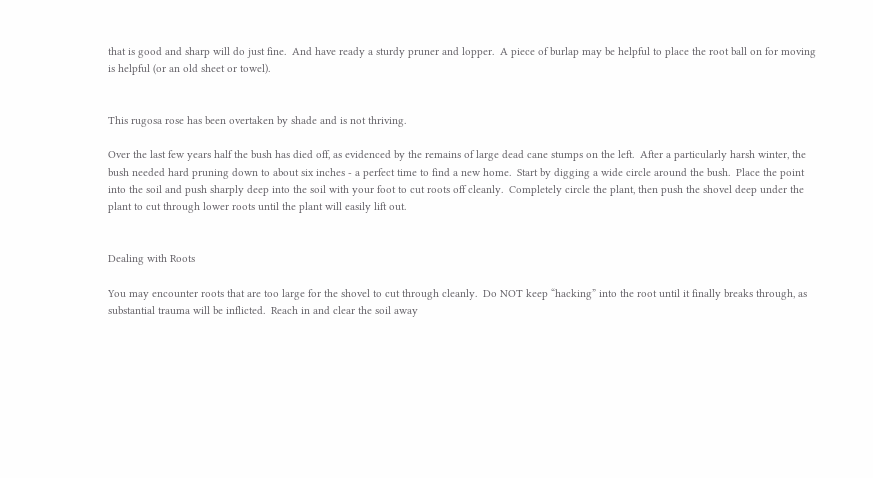that is good and sharp will do just fine.  And have ready a sturdy pruner and lopper.  A piece of burlap may be helpful to place the root ball on for moving is helpful (or an old sheet or towel).


This rugosa rose has been overtaken by shade and is not thriving.

Over the last few years half the bush has died off, as evidenced by the remains of large dead cane stumps on the left.  After a particularly harsh winter, the bush needed hard pruning down to about six inches - a perfect time to find a new home.  Start by digging a wide circle around the bush.  Place the point into the soil and push sharply deep into the soil with your foot to cut roots off cleanly.  Completely circle the plant, then push the shovel deep under the plant to cut through lower roots until the plant will easily lift out.


Dealing with Roots

You may encounter roots that are too large for the shovel to cut through cleanly.  Do NOT keep “hacking” into the root until it finally breaks through, as substantial trauma will be inflicted.  Reach in and clear the soil away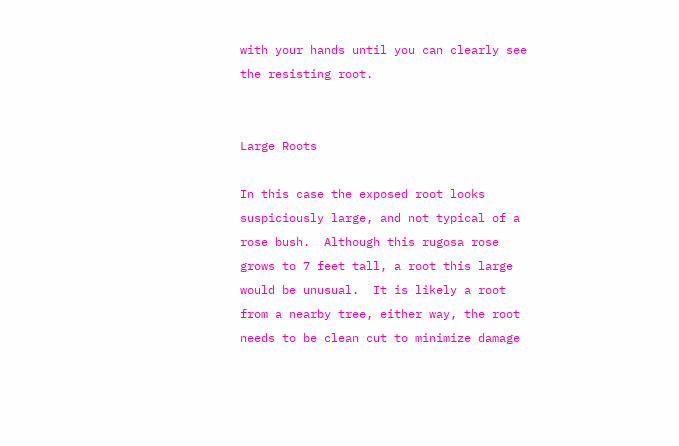with your hands until you can clearly see the resisting root.


Large Roots

In this case the exposed root looks suspiciously large, and not typical of a rose bush.  Although this rugosa rose grows to 7 feet tall, a root this large would be unusual.  It is likely a root from a nearby tree, either way, the root needs to be clean cut to minimize damage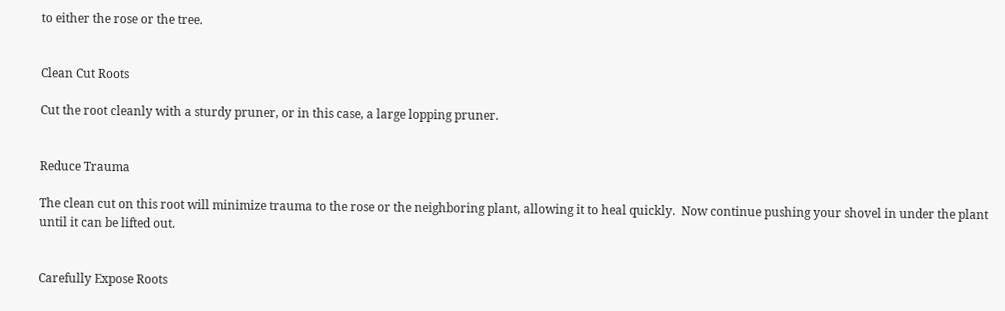to either the rose or the tree.


Clean Cut Roots

Cut the root cleanly with a sturdy pruner, or in this case, a large lopping pruner.


Reduce Trauma

The clean cut on this root will minimize trauma to the rose or the neighboring plant, allowing it to heal quickly.  Now continue pushing your shovel in under the plant until it can be lifted out.


Carefully Expose Roots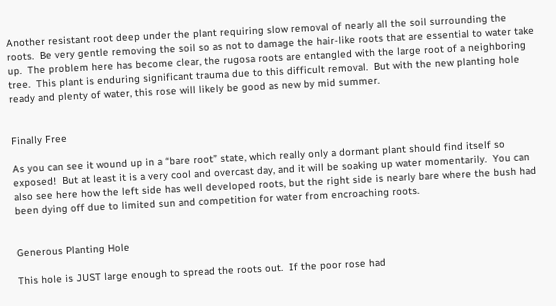Another resistant root deep under the plant requiring slow removal of nearly all the soil surrounding the roots.  Be very gentle removing the soil so as not to damage the hair-like roots that are essential to water take up.  The problem here has become clear, the rugosa roots are entangled with the large root of a neighboring tree.  This plant is enduring significant trauma due to this difficult removal.  But with the new planting hole ready and plenty of water, this rose will likely be good as new by mid summer.


Finally Free

As you can see it wound up in a “bare root” state, which really only a dormant plant should find itself so exposed!  But at least it is a very cool and overcast day, and it will be soaking up water momentarily.  You can also see here how the left side has well developed roots, but the right side is nearly bare where the bush had been dying off due to limited sun and competition for water from encroaching roots.


Generous Planting Hole

This hole is JUST large enough to spread the roots out.  If the poor rose had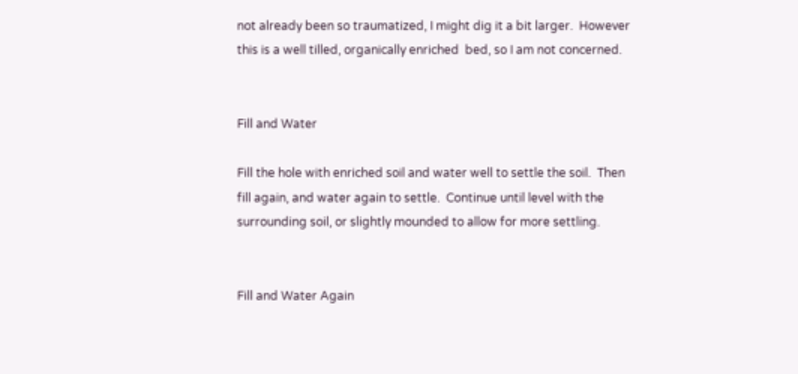not already been so traumatized, I might dig it a bit larger.  However this is a well tilled, organically enriched  bed, so I am not concerned.


Fill and Water

Fill the hole with enriched soil and water well to settle the soil.  Then fill again, and water again to settle.  Continue until level with the surrounding soil, or slightly mounded to allow for more settling.


Fill and Water Again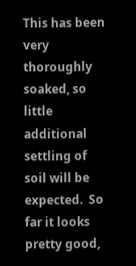This has been very thoroughly soaked, so little additional settling of soil will be expected.  So far it looks pretty good,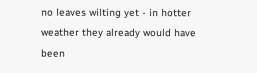no leaves wilting yet - in hotter weather they already would have been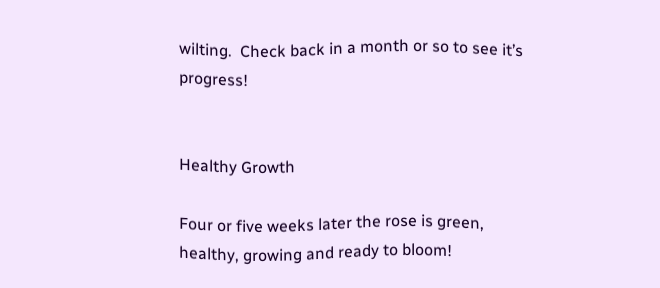wilting.  Check back in a month or so to see it’s progress!


Healthy Growth

Four or five weeks later the rose is green, healthy, growing and ready to bloom!